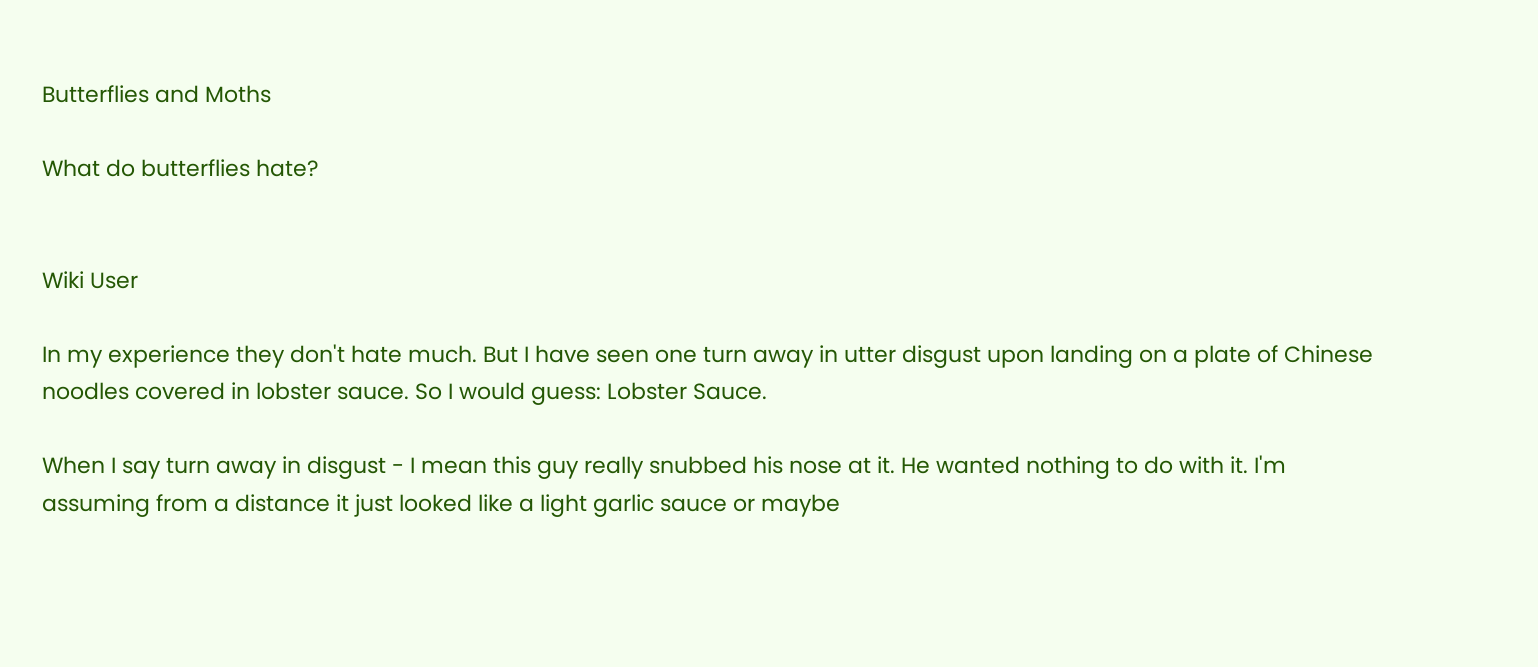Butterflies and Moths

What do butterflies hate?


Wiki User

In my experience they don't hate much. But I have seen one turn away in utter disgust upon landing on a plate of Chinese noodles covered in lobster sauce. So I would guess: Lobster Sauce.

When I say turn away in disgust - I mean this guy really snubbed his nose at it. He wanted nothing to do with it. I'm assuming from a distance it just looked like a light garlic sauce or maybe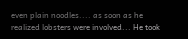even plain noodles.... as soon as he realized lobsters were involved... He took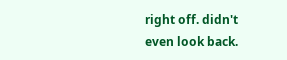right off. didn't even look back.